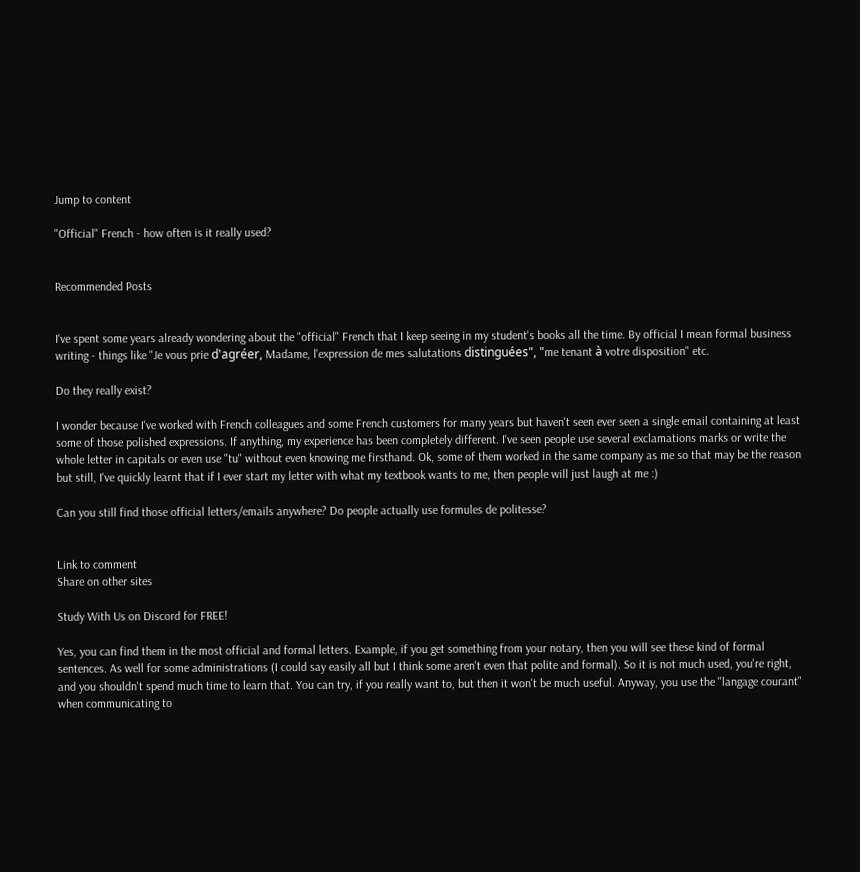Jump to content

"Official" French - how often is it really used?


Recommended Posts


I've spent some years already wondering about the "official" French that I keep seeing in my student's books all the time. By official I mean formal business writing - things like "Je vous prie d'agréer, Madame, l'expression de mes salutations distinguées", "me tenant à votre disposition" etc.

Do they really exist?

I wonder because I've worked with French colleagues and some French customers for many years but haven't seen ever seen a single email containing at least some of those polished expressions. If anything, my experience has been completely different. I've seen people use several exclamations marks or write the whole letter in capitals or even use "tu" without even knowing me firsthand. Ok, some of them worked in the same company as me so that may be the reason but still, I've quickly learnt that if I ever start my letter with what my textbook wants to me, then people will just laugh at me :)

Can you still find those official letters/emails anywhere? Do people actually use formules de politesse?


Link to comment
Share on other sites

Study With Us on Discord for FREE!

Yes, you can find them in the most official and formal letters. Example, if you get something from your notary, then you will see these kind of formal sentences. As well for some administrations (I could say easily all but I think some aren't even that polite and formal). So it is not much used, you're right, and you shouldn't spend much time to learn that. You can try, if you really want to, but then it won't be much useful. Anyway, you use the "langage courant" when communicating to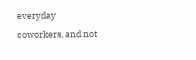everyday coworkers, and not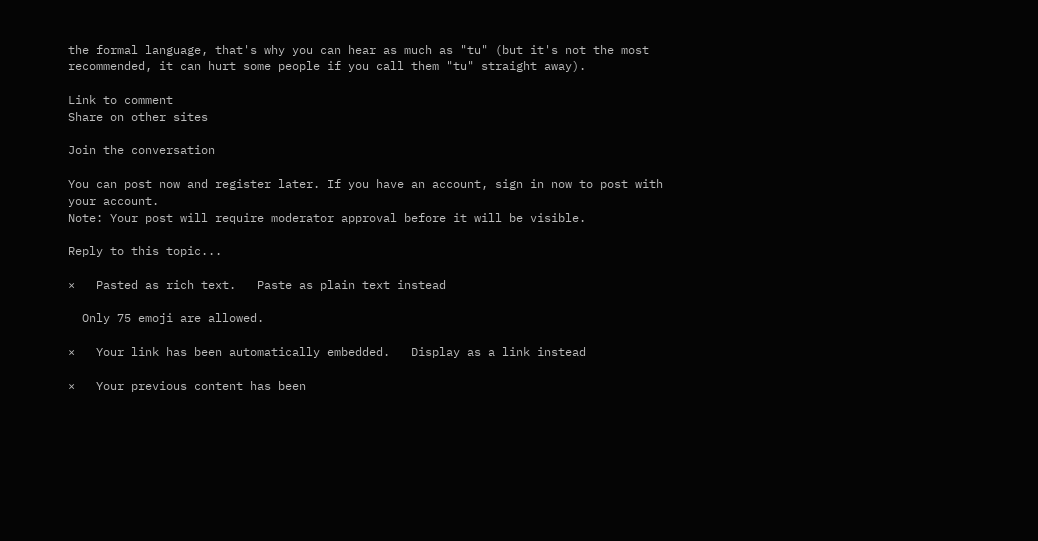the formal language, that's why you can hear as much as "tu" (but it's not the most recommended, it can hurt some people if you call them "tu" straight away).

Link to comment
Share on other sites

Join the conversation

You can post now and register later. If you have an account, sign in now to post with your account.
Note: Your post will require moderator approval before it will be visible.

Reply to this topic...

×   Pasted as rich text.   Paste as plain text instead

  Only 75 emoji are allowed.

×   Your link has been automatically embedded.   Display as a link instead

×   Your previous content has been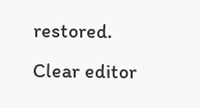restored.   Clear editor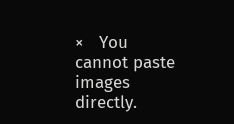×   You cannot paste images directly.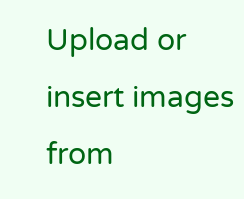Upload or insert images from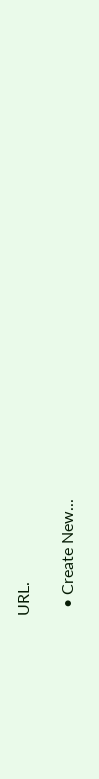URL.

  • Create New...